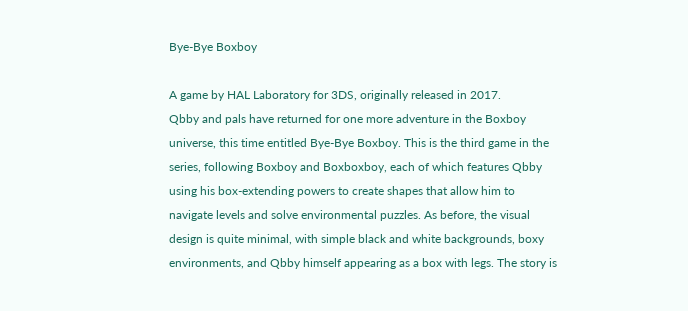Bye-Bye Boxboy

A game by HAL Laboratory for 3DS, originally released in 2017.
Qbby and pals have returned for one more adventure in the Boxboy universe, this time entitled Bye-Bye Boxboy. This is the third game in the series, following Boxboy and Boxboxboy, each of which features Qbby using his box-extending powers to create shapes that allow him to navigate levels and solve environmental puzzles. As before, the visual design is quite minimal, with simple black and white backgrounds, boxy environments, and Qbby himself appearing as a box with legs. The story is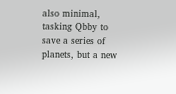also minimal, tasking Qbby to save a series of planets, but a new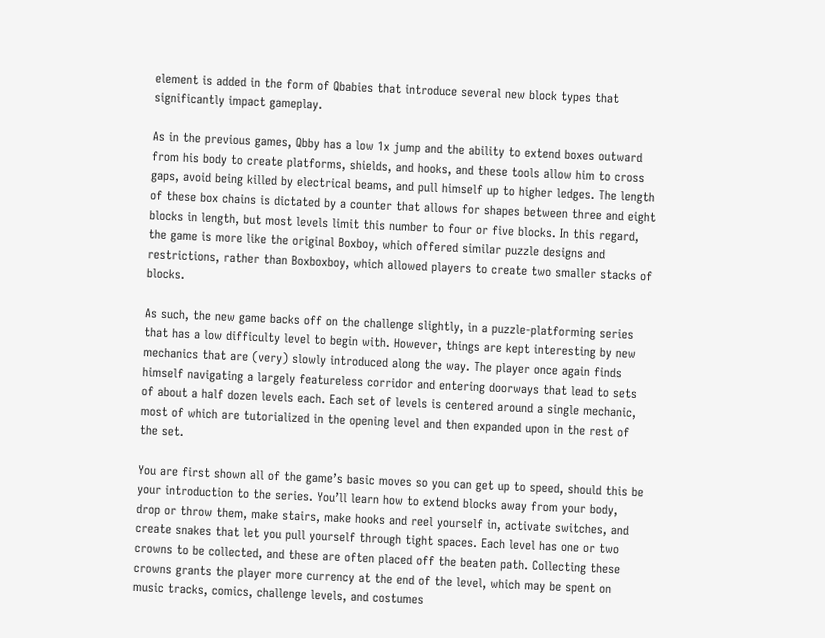element is added in the form of Qbabies that introduce several new block types that significantly impact gameplay.

As in the previous games, Qbby has a low 1x jump and the ability to extend boxes outward from his body to create platforms, shields, and hooks, and these tools allow him to cross gaps, avoid being killed by electrical beams, and pull himself up to higher ledges. The length of these box chains is dictated by a counter that allows for shapes between three and eight blocks in length, but most levels limit this number to four or five blocks. In this regard, the game is more like the original Boxboy, which offered similar puzzle designs and restrictions, rather than Boxboxboy, which allowed players to create two smaller stacks of blocks.

As such, the new game backs off on the challenge slightly, in a puzzle-platforming series that has a low difficulty level to begin with. However, things are kept interesting by new mechanics that are (very) slowly introduced along the way. The player once again finds himself navigating a largely featureless corridor and entering doorways that lead to sets of about a half dozen levels each. Each set of levels is centered around a single mechanic, most of which are tutorialized in the opening level and then expanded upon in the rest of the set.

You are first shown all of the game’s basic moves so you can get up to speed, should this be your introduction to the series. You’ll learn how to extend blocks away from your body, drop or throw them, make stairs, make hooks and reel yourself in, activate switches, and create snakes that let you pull yourself through tight spaces. Each level has one or two crowns to be collected, and these are often placed off the beaten path. Collecting these crowns grants the player more currency at the end of the level, which may be spent on music tracks, comics, challenge levels, and costumes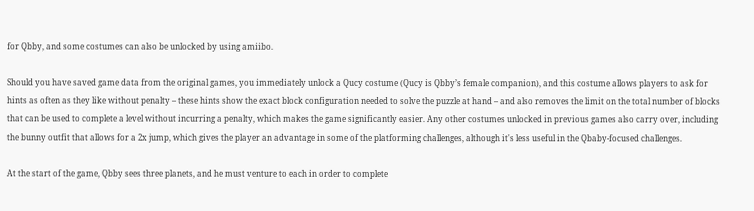for Qbby, and some costumes can also be unlocked by using amiibo.

Should you have saved game data from the original games, you immediately unlock a Qucy costume (Qucy is Qbby’s female companion), and this costume allows players to ask for hints as often as they like without penalty – these hints show the exact block configuration needed to solve the puzzle at hand – and also removes the limit on the total number of blocks that can be used to complete a level without incurring a penalty, which makes the game significantly easier. Any other costumes unlocked in previous games also carry over, including the bunny outfit that allows for a 2x jump, which gives the player an advantage in some of the platforming challenges, although it's less useful in the Qbaby-focused challenges.

At the start of the game, Qbby sees three planets, and he must venture to each in order to complete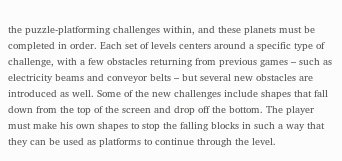the puzzle-platforming challenges within, and these planets must be completed in order. Each set of levels centers around a specific type of challenge, with a few obstacles returning from previous games – such as electricity beams and conveyor belts – but several new obstacles are introduced as well. Some of the new challenges include shapes that fall down from the top of the screen and drop off the bottom. The player must make his own shapes to stop the falling blocks in such a way that they can be used as platforms to continue through the level.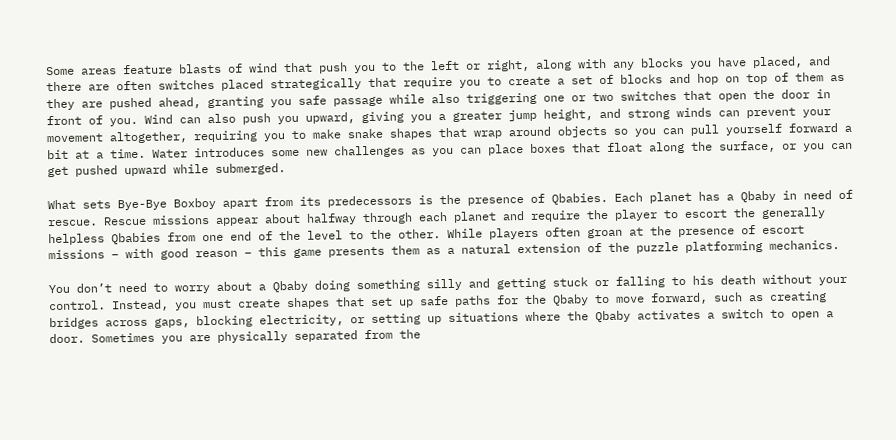Some areas feature blasts of wind that push you to the left or right, along with any blocks you have placed, and there are often switches placed strategically that require you to create a set of blocks and hop on top of them as they are pushed ahead, granting you safe passage while also triggering one or two switches that open the door in front of you. Wind can also push you upward, giving you a greater jump height, and strong winds can prevent your movement altogether, requiring you to make snake shapes that wrap around objects so you can pull yourself forward a bit at a time. Water introduces some new challenges as you can place boxes that float along the surface, or you can get pushed upward while submerged.

What sets Bye-Bye Boxboy apart from its predecessors is the presence of Qbabies. Each planet has a Qbaby in need of rescue. Rescue missions appear about halfway through each planet and require the player to escort the generally helpless Qbabies from one end of the level to the other. While players often groan at the presence of escort missions – with good reason – this game presents them as a natural extension of the puzzle platforming mechanics.

You don’t need to worry about a Qbaby doing something silly and getting stuck or falling to his death without your control. Instead, you must create shapes that set up safe paths for the Qbaby to move forward, such as creating bridges across gaps, blocking electricity, or setting up situations where the Qbaby activates a switch to open a door. Sometimes you are physically separated from the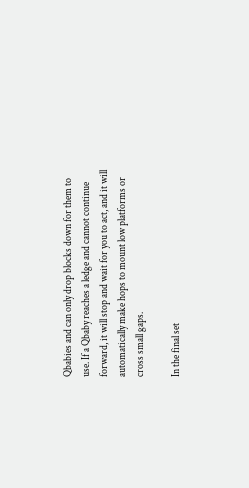Qbabies and can only drop blocks down for them to use. If a Qbaby reaches a ledge and cannot continue forward, it will stop and wait for you to act, and it will automatically make hops to mount low platforms or cross small gaps.

In the final set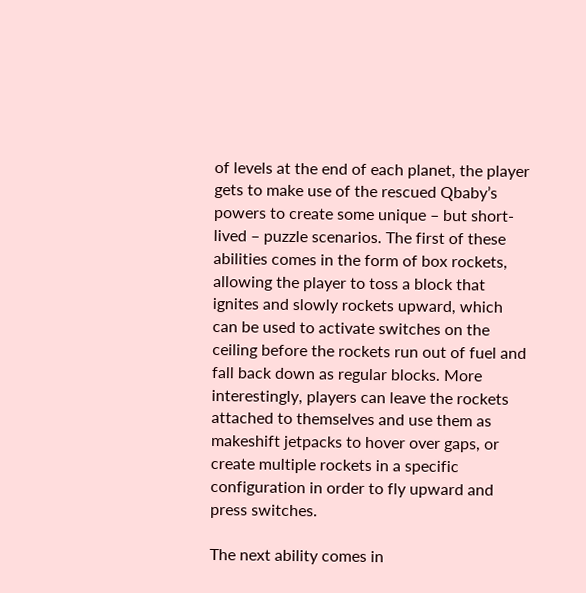of levels at the end of each planet, the player gets to make use of the rescued Qbaby’s powers to create some unique – but short-lived – puzzle scenarios. The first of these abilities comes in the form of box rockets, allowing the player to toss a block that ignites and slowly rockets upward, which can be used to activate switches on the ceiling before the rockets run out of fuel and fall back down as regular blocks. More interestingly, players can leave the rockets attached to themselves and use them as makeshift jetpacks to hover over gaps, or create multiple rockets in a specific configuration in order to fly upward and press switches.

The next ability comes in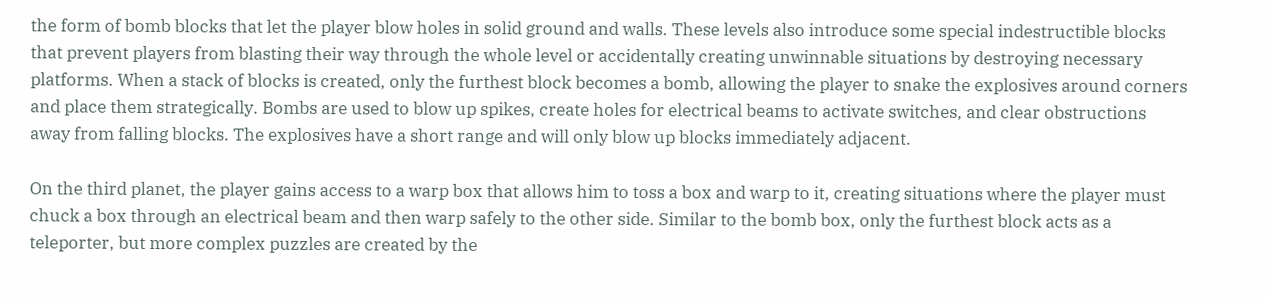the form of bomb blocks that let the player blow holes in solid ground and walls. These levels also introduce some special indestructible blocks that prevent players from blasting their way through the whole level or accidentally creating unwinnable situations by destroying necessary platforms. When a stack of blocks is created, only the furthest block becomes a bomb, allowing the player to snake the explosives around corners and place them strategically. Bombs are used to blow up spikes, create holes for electrical beams to activate switches, and clear obstructions away from falling blocks. The explosives have a short range and will only blow up blocks immediately adjacent.

On the third planet, the player gains access to a warp box that allows him to toss a box and warp to it, creating situations where the player must chuck a box through an electrical beam and then warp safely to the other side. Similar to the bomb box, only the furthest block acts as a teleporter, but more complex puzzles are created by the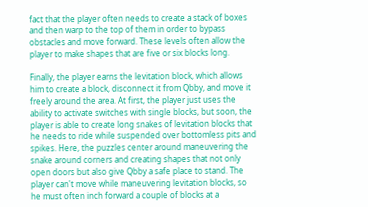fact that the player often needs to create a stack of boxes and then warp to the top of them in order to bypass obstacles and move forward. These levels often allow the player to make shapes that are five or six blocks long.

Finally, the player earns the levitation block, which allows him to create a block, disconnect it from Qbby, and move it freely around the area. At first, the player just uses the ability to activate switches with single blocks, but soon, the player is able to create long snakes of levitation blocks that he needs to ride while suspended over bottomless pits and spikes. Here, the puzzles center around maneuvering the snake around corners and creating shapes that not only open doors but also give Qbby a safe place to stand. The player can't move while maneuvering levitation blocks, so he must often inch forward a couple of blocks at a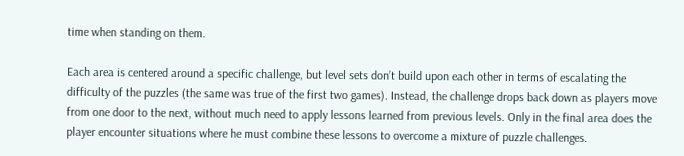time when standing on them.

Each area is centered around a specific challenge, but level sets don’t build upon each other in terms of escalating the difficulty of the puzzles (the same was true of the first two games). Instead, the challenge drops back down as players move from one door to the next, without much need to apply lessons learned from previous levels. Only in the final area does the player encounter situations where he must combine these lessons to overcome a mixture of puzzle challenges.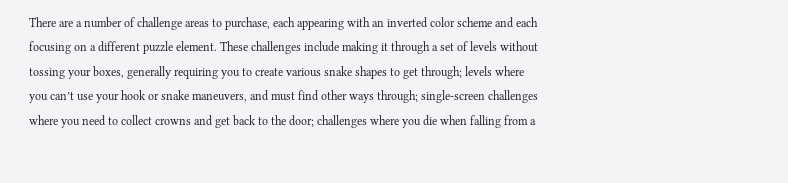There are a number of challenge areas to purchase, each appearing with an inverted color scheme and each focusing on a different puzzle element. These challenges include making it through a set of levels without tossing your boxes, generally requiring you to create various snake shapes to get through; levels where you can’t use your hook or snake maneuvers, and must find other ways through; single-screen challenges where you need to collect crowns and get back to the door; challenges where you die when falling from a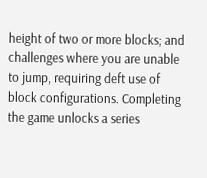height of two or more blocks; and challenges where you are unable to jump, requiring deft use of block configurations. Completing the game unlocks a series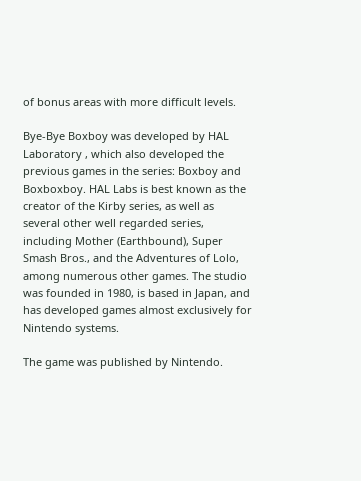of bonus areas with more difficult levels.

Bye-Bye Boxboy was developed by HAL Laboratory , which also developed the previous games in the series: Boxboy and Boxboxboy. HAL Labs is best known as the creator of the Kirby series, as well as several other well regarded series, including Mother (Earthbound), Super Smash Bros., and the Adventures of Lolo, among numerous other games. The studio was founded in 1980, is based in Japan, and has developed games almost exclusively for Nintendo systems.

The game was published by Nintendo.